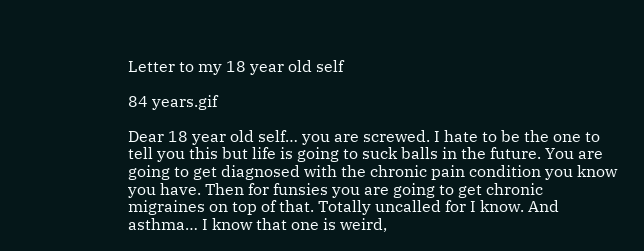Letter to my 18 year old self

84 years.gif

Dear 18 year old self… you are screwed. I hate to be the one to tell you this but life is going to suck balls in the future. You are going to get diagnosed with the chronic pain condition you know you have. Then for funsies you are going to get chronic migraines on top of that. Totally uncalled for I know. And asthma… I know that one is weird,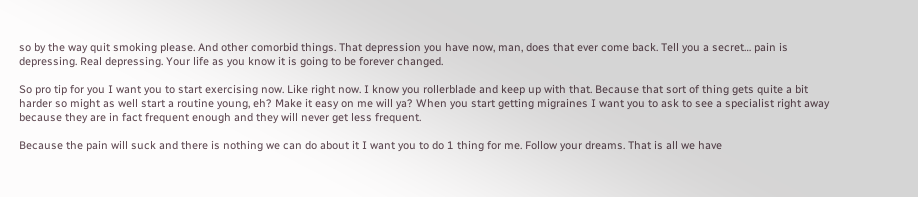so by the way quit smoking please. And other comorbid things. That depression you have now, man, does that ever come back. Tell you a secret… pain is depressing. Real depressing. Your life as you know it is going to be forever changed.

So pro tip for you I want you to start exercising now. Like right now. I know you rollerblade and keep up with that. Because that sort of thing gets quite a bit harder so might as well start a routine young, eh? Make it easy on me will ya? When you start getting migraines I want you to ask to see a specialist right away because they are in fact frequent enough and they will never get less frequent.

Because the pain will suck and there is nothing we can do about it I want you to do 1 thing for me. Follow your dreams. That is all we have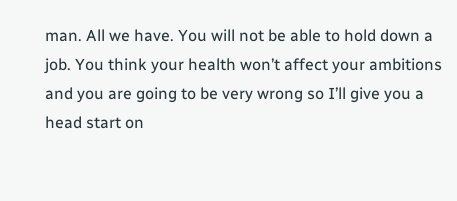man. All we have. You will not be able to hold down a job. You think your health won’t affect your ambitions and you are going to be very wrong so I’ll give you a head start on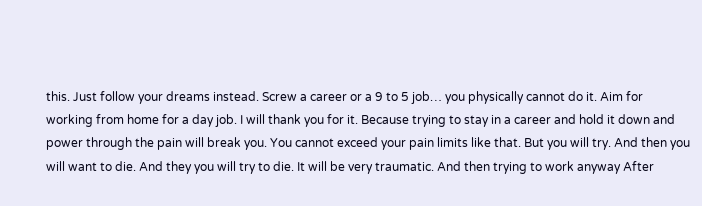this. Just follow your dreams instead. Screw a career or a 9 to 5 job… you physically cannot do it. Aim for working from home for a day job. I will thank you for it. Because trying to stay in a career and hold it down and power through the pain will break you. You cannot exceed your pain limits like that. But you will try. And then you will want to die. And they you will try to die. It will be very traumatic. And then trying to work anyway After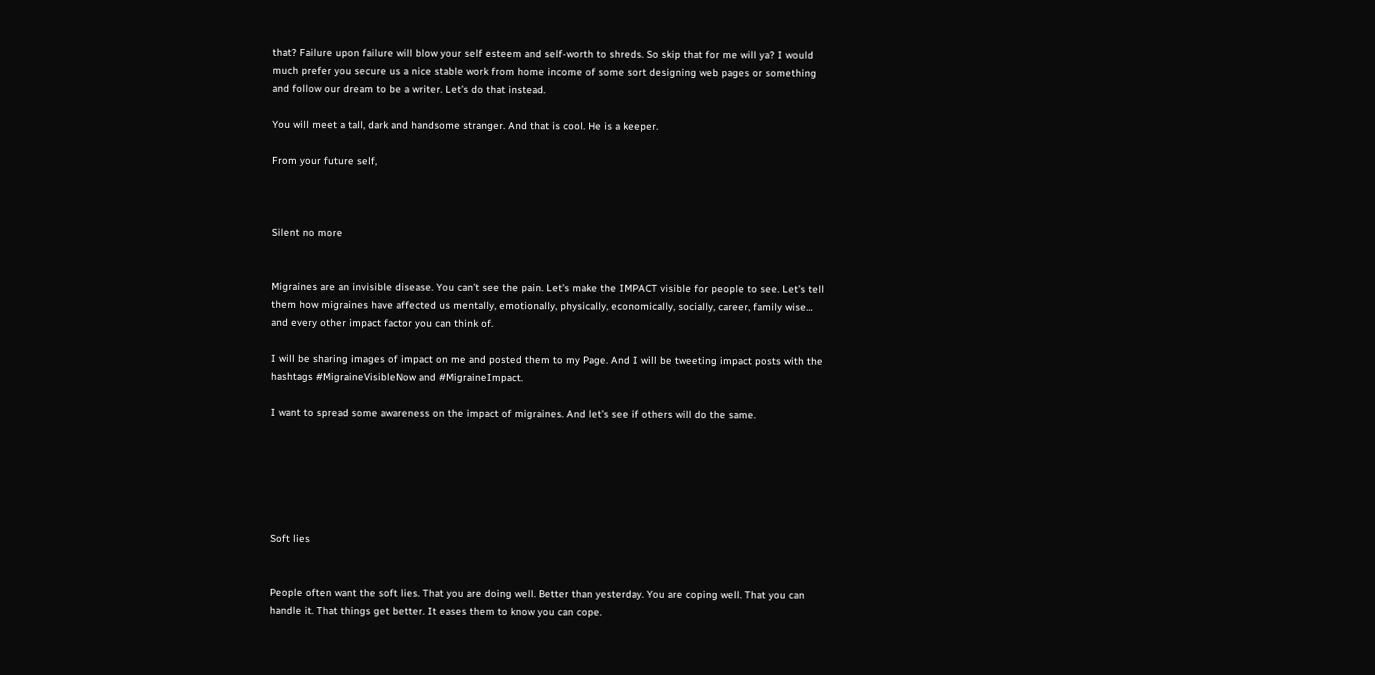that? Failure upon failure will blow your self esteem and self-worth to shreds. So skip that for me will ya? I would much prefer you secure us a nice stable work from home income of some sort designing web pages or something and follow our dream to be a writer. Let’s do that instead.

You will meet a tall, dark and handsome stranger. And that is cool. He is a keeper.

From your future self,



Silent no more


Migraines are an invisible disease. You can’t see the pain. Let’s make the IMPACT visible for people to see. Let’s tell them how migraines have affected us mentally, emotionally, physically, economically, socially, career, family wise… and every other impact factor you can think of.

I will be sharing images of impact on me and posted them to my Page. And I will be tweeting impact posts with the hashtags #MigraineVisibleNow and #MigraineImpact.

I want to spread some awareness on the impact of migraines. And let’s see if others will do the same.






Soft lies


People often want the soft lies. That you are doing well. Better than yesterday. You are coping well. That you can handle it. That things get better. It eases them to know you can cope.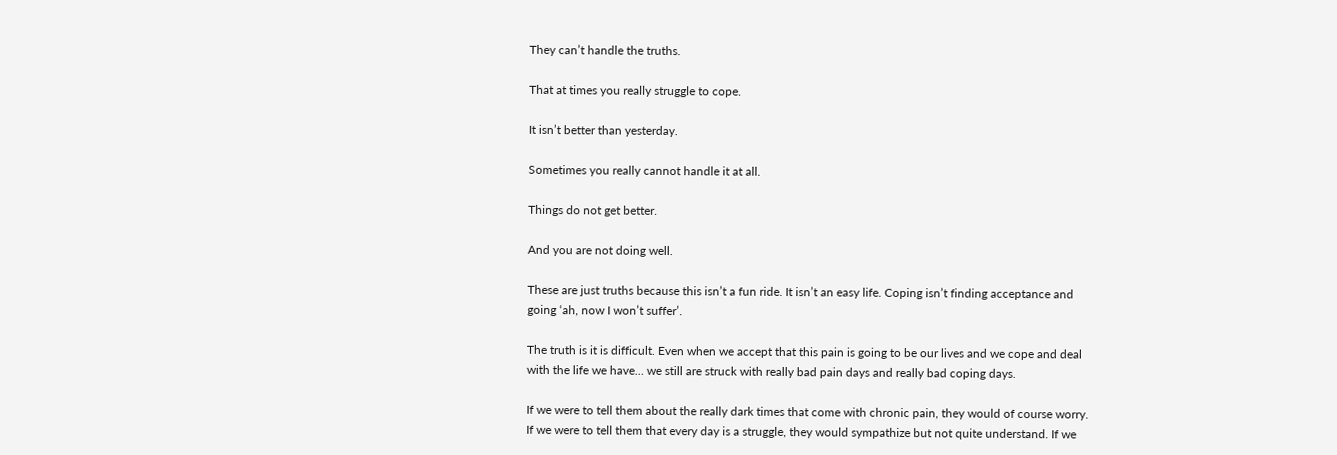They can’t handle the truths.

That at times you really struggle to cope.

It isn’t better than yesterday.

Sometimes you really cannot handle it at all.

Things do not get better.

And you are not doing well.

These are just truths because this isn’t a fun ride. It isn’t an easy life. Coping isn’t finding acceptance and going ‘ah, now I won’t suffer’.

The truth is it is difficult. Even when we accept that this pain is going to be our lives and we cope and deal with the life we have… we still are struck with really bad pain days and really bad coping days.

If we were to tell them about the really dark times that come with chronic pain, they would of course worry. If we were to tell them that every day is a struggle, they would sympathize but not quite understand. If we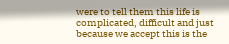were to tell them this life is complicated, difficult and just because we accept this is the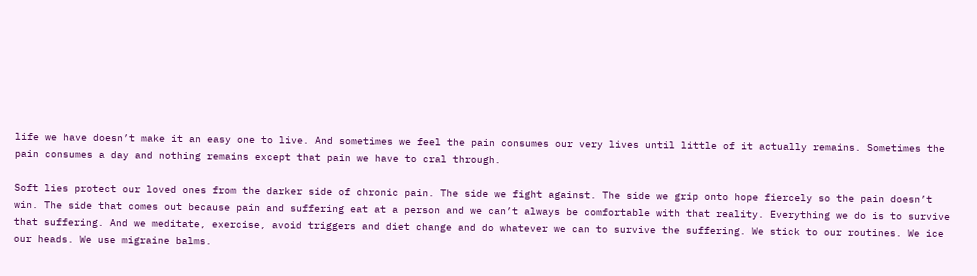life we have doesn’t make it an easy one to live. And sometimes we feel the pain consumes our very lives until little of it actually remains. Sometimes the pain consumes a day and nothing remains except that pain we have to cral through.

Soft lies protect our loved ones from the darker side of chronic pain. The side we fight against. The side we grip onto hope fiercely so the pain doesn’t win. The side that comes out because pain and suffering eat at a person and we can’t always be comfortable with that reality. Everything we do is to survive that suffering. And we meditate, exercise, avoid triggers and diet change and do whatever we can to survive the suffering. We stick to our routines. We ice our heads. We use migraine balms.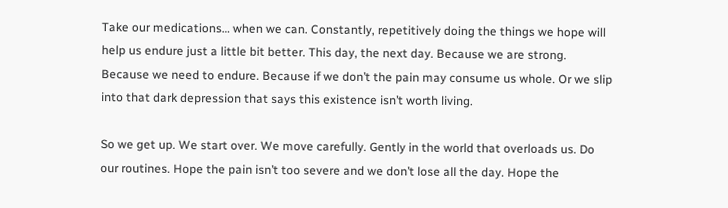Take our medications… when we can. Constantly, repetitively doing the things we hope will help us endure just a little bit better. This day, the next day. Because we are strong. Because we need to endure. Because if we don’t the pain may consume us whole. Or we slip into that dark depression that says this existence isn’t worth living.

So we get up. We start over. We move carefully. Gently in the world that overloads us. Do our routines. Hope the pain isn’t too severe and we don’t lose all the day. Hope the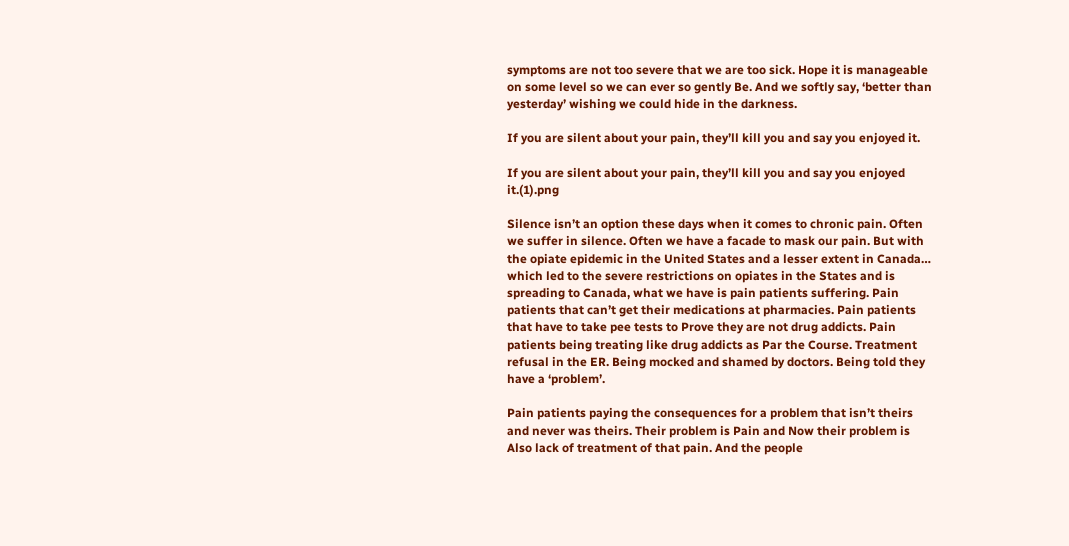symptoms are not too severe that we are too sick. Hope it is manageable on some level so we can ever so gently Be. And we softly say, ‘better than yesterday’ wishing we could hide in the darkness.

If you are silent about your pain, they’ll kill you and say you enjoyed it.

If you are silent about your pain, they’ll kill you and say you enjoyed it.(1).png

Silence isn’t an option these days when it comes to chronic pain. Often we suffer in silence. Often we have a facade to mask our pain. But with the opiate epidemic in the United States and a lesser extent in Canada… which led to the severe restrictions on opiates in the States and is spreading to Canada, what we have is pain patients suffering. Pain patients that can’t get their medications at pharmacies. Pain patients that have to take pee tests to Prove they are not drug addicts. Pain patients being treating like drug addicts as Par the Course. Treatment refusal in the ER. Being mocked and shamed by doctors. Being told they have a ‘problem’.

Pain patients paying the consequences for a problem that isn’t theirs and never was theirs. Their problem is Pain and Now their problem is Also lack of treatment of that pain. And the people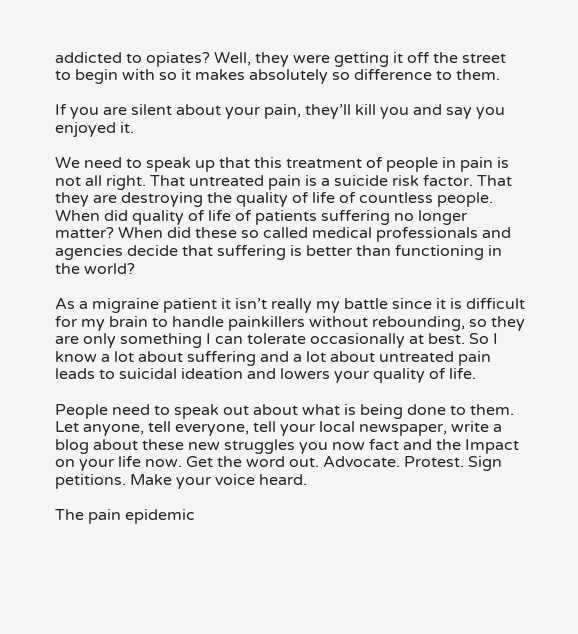addicted to opiates? Well, they were getting it off the street to begin with so it makes absolutely so difference to them.

If you are silent about your pain, they’ll kill you and say you enjoyed it.

We need to speak up that this treatment of people in pain is not all right. That untreated pain is a suicide risk factor. That they are destroying the quality of life of countless people. When did quality of life of patients suffering no longer matter? When did these so called medical professionals and agencies decide that suffering is better than functioning in the world?

As a migraine patient it isn’t really my battle since it is difficult for my brain to handle painkillers without rebounding, so they are only something I can tolerate occasionally at best. So I know a lot about suffering and a lot about untreated pain leads to suicidal ideation and lowers your quality of life.

People need to speak out about what is being done to them. Let anyone, tell everyone, tell your local newspaper, write a blog about these new struggles you now fact and the Impact on your life now. Get the word out. Advocate. Protest. Sign petitions. Make your voice heard.

The pain epidemic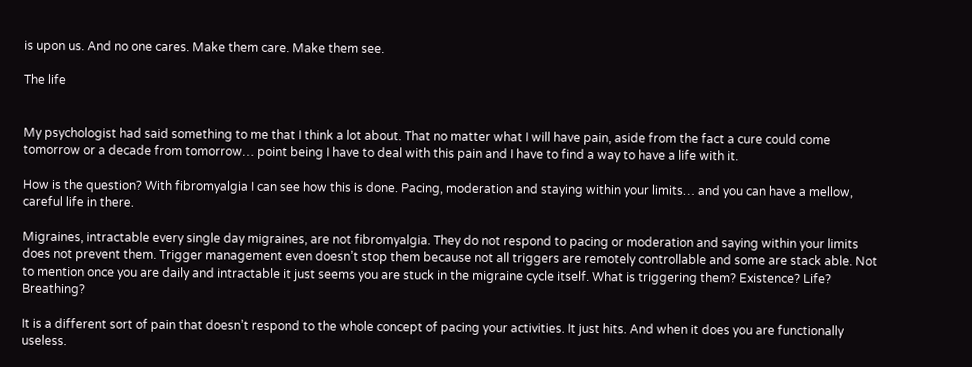is upon us. And no one cares. Make them care. Make them see.

The life


My psychologist had said something to me that I think a lot about. That no matter what I will have pain, aside from the fact a cure could come tomorrow or a decade from tomorrow… point being I have to deal with this pain and I have to find a way to have a life with it.

How is the question? With fibromyalgia I can see how this is done. Pacing, moderation and staying within your limits… and you can have a mellow, careful life in there.

Migraines, intractable every single day migraines, are not fibromyalgia. They do not respond to pacing or moderation and saying within your limits does not prevent them. Trigger management even doesn’t stop them because not all triggers are remotely controllable and some are stack able. Not to mention once you are daily and intractable it just seems you are stuck in the migraine cycle itself. What is triggering them? Existence? Life? Breathing?

It is a different sort of pain that doesn’t respond to the whole concept of pacing your activities. It just hits. And when it does you are functionally useless.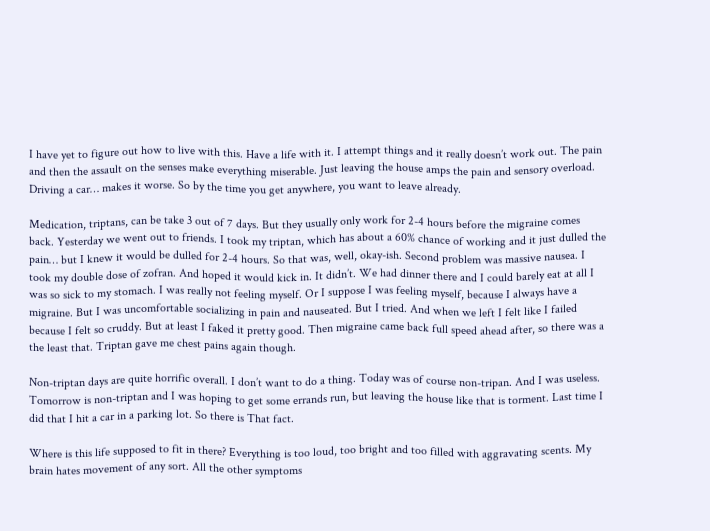I have yet to figure out how to live with this. Have a life with it. I attempt things and it really doesn’t work out. The pain and then the assault on the senses make everything miserable. Just leaving the house amps the pain and sensory overload. Driving a car… makes it worse. So by the time you get anywhere, you want to leave already.

Medication, triptans, can be take 3 out of 7 days. But they usually only work for 2-4 hours before the migraine comes back. Yesterday we went out to friends. I took my triptan, which has about a 60% chance of working and it just dulled the pain… but I knew it would be dulled for 2-4 hours. So that was, well, okay-ish. Second problem was massive nausea. I took my double dose of zofran. And hoped it would kick in. It didn’t. We had dinner there and I could barely eat at all I was so sick to my stomach. I was really not feeling myself. Or I suppose I was feeling myself, because I always have a migraine. But I was uncomfortable socializing in pain and nauseated. But I tried. And when we left I felt like I failed because I felt so cruddy. But at least I faked it pretty good. Then migraine came back full speed ahead after, so there was a the least that. Triptan gave me chest pains again though.

Non-triptan days are quite horrific overall. I don’t want to do a thing. Today was of course non-tripan. And I was useless. Tomorrow is non-triptan and I was hoping to get some errands run, but leaving the house like that is torment. Last time I did that I hit a car in a parking lot. So there is That fact.

Where is this life supposed to fit in there? Everything is too loud, too bright and too filled with aggravating scents. My brain hates movement of any sort. All the other symptoms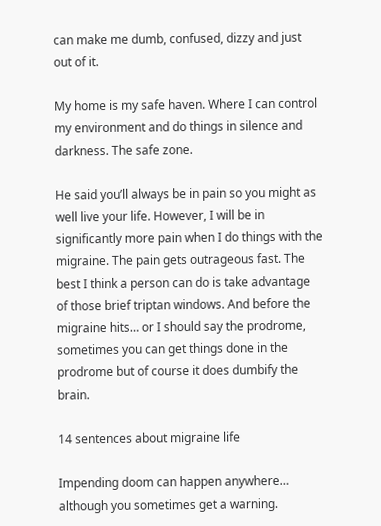can make me dumb, confused, dizzy and just out of it.

My home is my safe haven. Where I can control my environment and do things in silence and darkness. The safe zone.

He said you’ll always be in pain so you might as well live your life. However, I will be in significantly more pain when I do things with the migraine. The pain gets outrageous fast. The best I think a person can do is take advantage of those brief triptan windows. And before the migraine hits… or I should say the prodrome, sometimes you can get things done in the prodrome but of course it does dumbify the brain.

14 sentences about migraine life

Impending doom can happen anywhere… although you sometimes get a warning.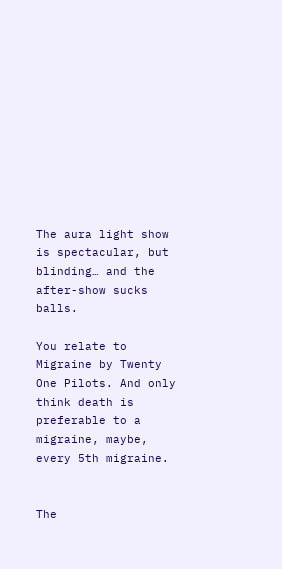The aura light show is spectacular, but blinding… and the after-show sucks balls.

You relate to Migraine by Twenty One Pilots. And only think death is preferable to a migraine, maybe, every 5th migraine.


The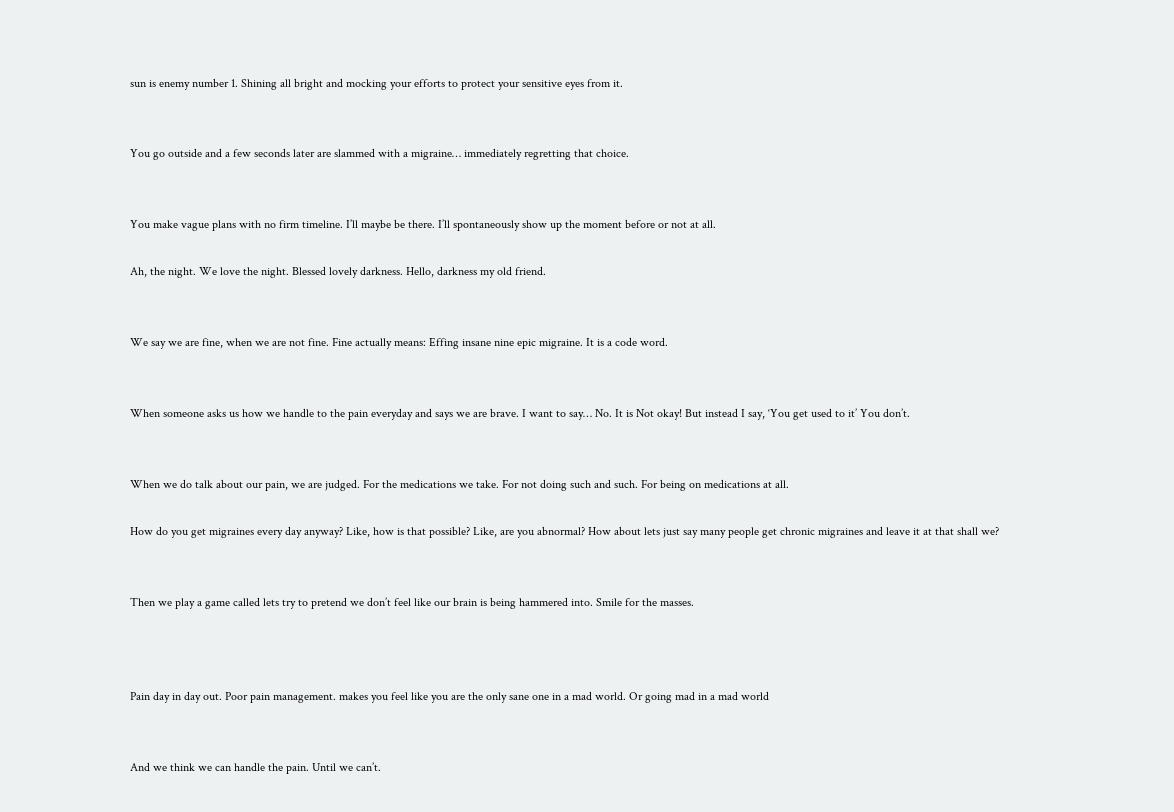sun is enemy number 1. Shining all bright and mocking your efforts to protect your sensitive eyes from it.


You go outside and a few seconds later are slammed with a migraine… immediately regretting that choice.


You make vague plans with no firm timeline. I’ll maybe be there. I’ll spontaneously show up the moment before or not at all.

Ah, the night. We love the night. Blessed lovely darkness. Hello, darkness my old friend.


We say we are fine, when we are not fine. Fine actually means: Effing insane nine epic migraine. It is a code word.


When someone asks us how we handle to the pain everyday and says we are brave. I want to say… No. It is Not okay! But instead I say, ‘You get used to it’ You don’t.


When we do talk about our pain, we are judged. For the medications we take. For not doing such and such. For being on medications at all.

How do you get migraines every day anyway? Like, how is that possible? Like, are you abnormal? How about lets just say many people get chronic migraines and leave it at that shall we?


Then we play a game called lets try to pretend we don’t feel like our brain is being hammered into. Smile for the masses.



Pain day in day out. Poor pain management. makes you feel like you are the only sane one in a mad world. Or going mad in a mad world


And we think we can handle the pain. Until we can’t.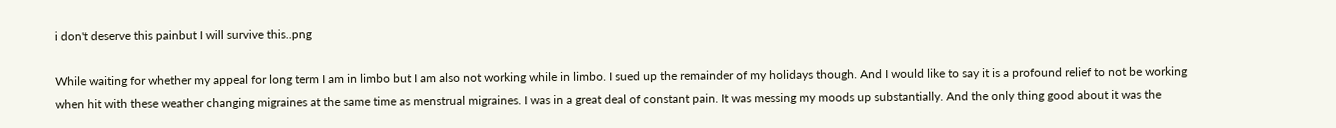i don't deserve this painbut I will survive this..png

While waiting for whether my appeal for long term I am in limbo but I am also not working while in limbo. I sued up the remainder of my holidays though. And I would like to say it is a profound relief to not be working when hit with these weather changing migraines at the same time as menstrual migraines. I was in a great deal of constant pain. It was messing my moods up substantially. And the only thing good about it was the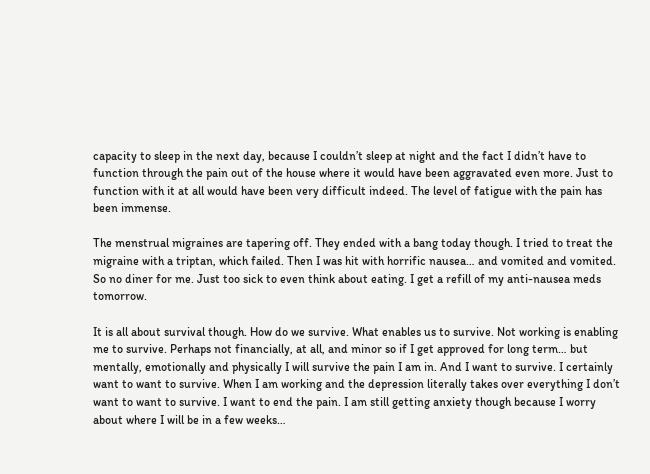capacity to sleep in the next day, because I couldn’t sleep at night and the fact I didn’t have to function through the pain out of the house where it would have been aggravated even more. Just to function with it at all would have been very difficult indeed. The level of fatigue with the pain has been immense.

The menstrual migraines are tapering off. They ended with a bang today though. I tried to treat the migraine with a triptan, which failed. Then I was hit with horrific nausea… and vomited and vomited. So no diner for me. Just too sick to even think about eating. I get a refill of my anti-nausea meds tomorrow.

It is all about survival though. How do we survive. What enables us to survive. Not working is enabling me to survive. Perhaps not financially, at all, and minor so if I get approved for long term… but mentally, emotionally and physically I will survive the pain I am in. And I want to survive. I certainly want to want to survive. When I am working and the depression literally takes over everything I don’t want to want to survive. I want to end the pain. I am still getting anxiety though because I worry about where I will be in a few weeks…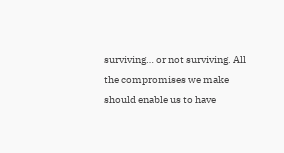surviving… or not surviving. All the compromises we make should enable us to have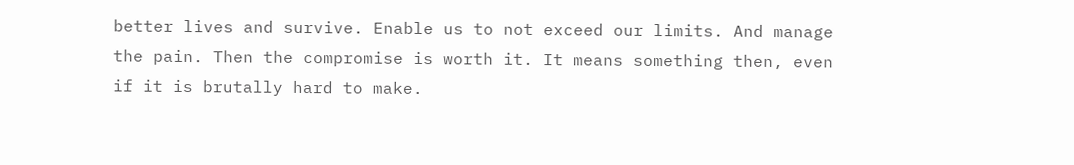better lives and survive. Enable us to not exceed our limits. And manage the pain. Then the compromise is worth it. It means something then, even if it is brutally hard to make.